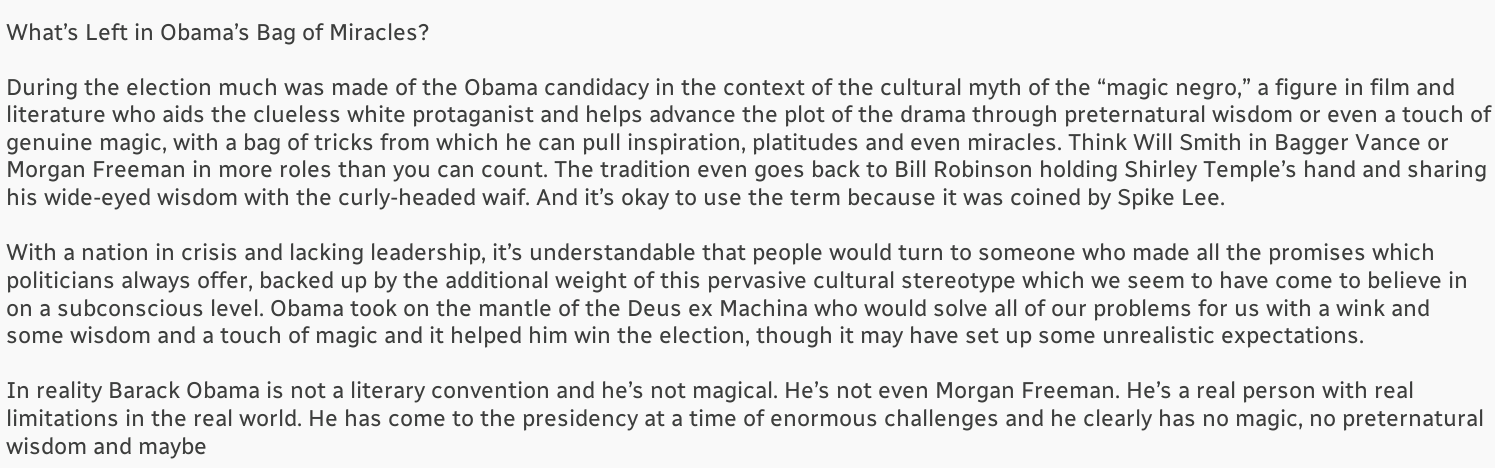What’s Left in Obama’s Bag of Miracles?

During the election much was made of the Obama candidacy in the context of the cultural myth of the “magic negro,” a figure in film and literature who aids the clueless white protaganist and helps advance the plot of the drama through preternatural wisdom or even a touch of genuine magic, with a bag of tricks from which he can pull inspiration, platitudes and even miracles. Think Will Smith in Bagger Vance or Morgan Freeman in more roles than you can count. The tradition even goes back to Bill Robinson holding Shirley Temple’s hand and sharing his wide-eyed wisdom with the curly-headed waif. And it’s okay to use the term because it was coined by Spike Lee.

With a nation in crisis and lacking leadership, it’s understandable that people would turn to someone who made all the promises which politicians always offer, backed up by the additional weight of this pervasive cultural stereotype which we seem to have come to believe in on a subconscious level. Obama took on the mantle of the Deus ex Machina who would solve all of our problems for us with a wink and some wisdom and a touch of magic and it helped him win the election, though it may have set up some unrealistic expectations.

In reality Barack Obama is not a literary convention and he’s not magical. He’s not even Morgan Freeman. He’s a real person with real limitations in the real world. He has come to the presidency at a time of enormous challenges and he clearly has no magic, no preternatural wisdom and maybe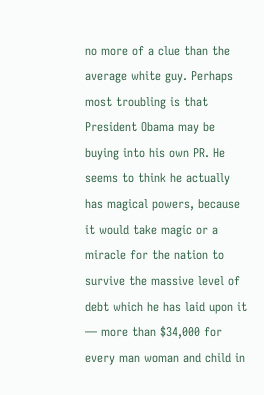no more of a clue than the average white guy. Perhaps most troubling is that President Obama may be buying into his own PR. He seems to think he actually has magical powers, because it would take magic or a miracle for the nation to survive the massive level of debt which he has laid upon it — more than $34,000 for every man woman and child in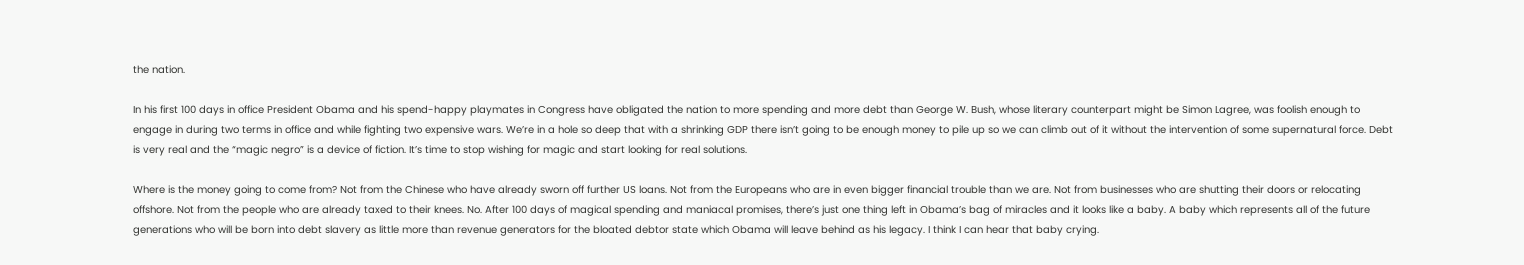the nation.

In his first 100 days in office President Obama and his spend-happy playmates in Congress have obligated the nation to more spending and more debt than George W. Bush, whose literary counterpart might be Simon Lagree, was foolish enough to engage in during two terms in office and while fighting two expensive wars. We’re in a hole so deep that with a shrinking GDP there isn’t going to be enough money to pile up so we can climb out of it without the intervention of some supernatural force. Debt is very real and the “magic negro” is a device of fiction. It’s time to stop wishing for magic and start looking for real solutions.

Where is the money going to come from? Not from the Chinese who have already sworn off further US loans. Not from the Europeans who are in even bigger financial trouble than we are. Not from businesses who are shutting their doors or relocating offshore. Not from the people who are already taxed to their knees. No. After 100 days of magical spending and maniacal promises, there’s just one thing left in Obama’s bag of miracles and it looks like a baby. A baby which represents all of the future generations who will be born into debt slavery as little more than revenue generators for the bloated debtor state which Obama will leave behind as his legacy. I think I can hear that baby crying.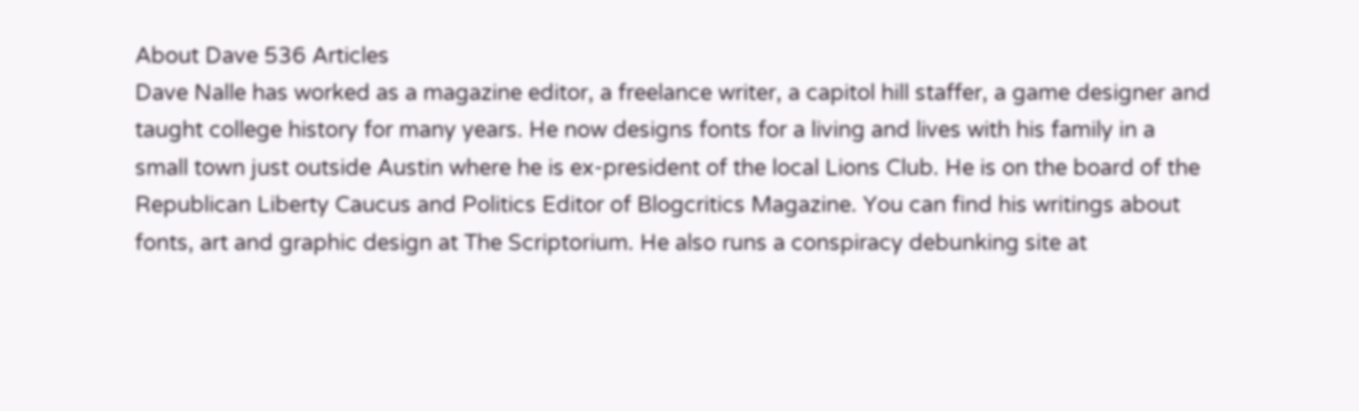About Dave 536 Articles
Dave Nalle has worked as a magazine editor, a freelance writer, a capitol hill staffer, a game designer and taught college history for many years. He now designs fonts for a living and lives with his family in a small town just outside Austin where he is ex-president of the local Lions Club. He is on the board of the Republican Liberty Caucus and Politics Editor of Blogcritics Magazine. You can find his writings about fonts, art and graphic design at The Scriptorium. He also runs a conspiracy debunking site at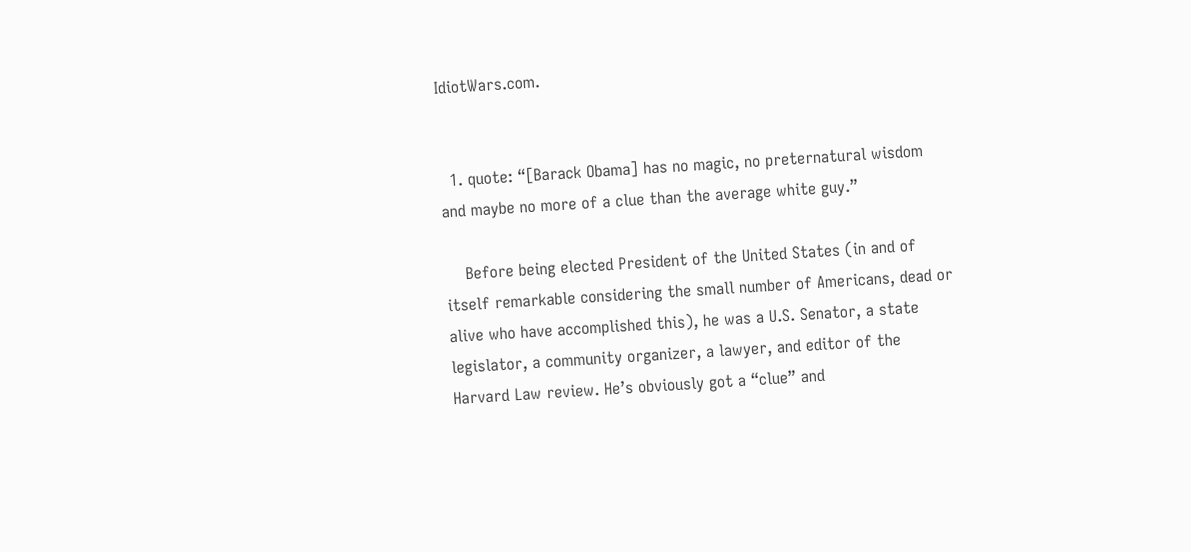IdiotWars.com.


  1. quote: “[Barack Obama] has no magic, no preternatural wisdom and maybe no more of a clue than the average white guy.”

    Before being elected President of the United States (in and of itself remarkable considering the small number of Americans, dead or alive who have accomplished this), he was a U.S. Senator, a state legislator, a community organizer, a lawyer, and editor of the Harvard Law review. He’s obviously got a “clue” and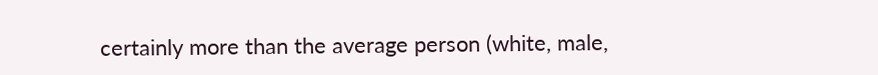certainly more than the average person (white, male,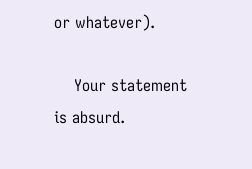or whatever).

    Your statement is absurd.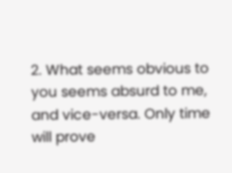2. What seems obvious to you seems absurd to me, and vice-versa. Only time will prove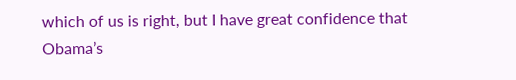which of us is right, but I have great confidence that Obama’s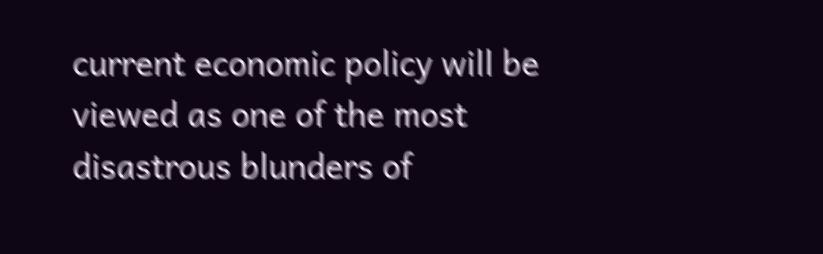current economic policy will be viewed as one of the most disastrous blunders of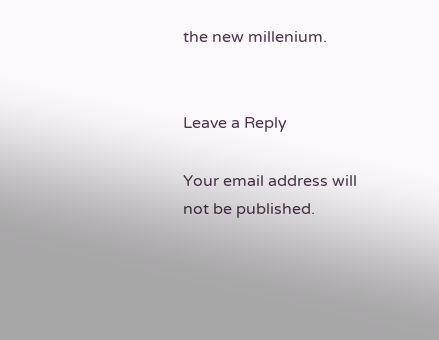the new millenium.


Leave a Reply

Your email address will not be published.